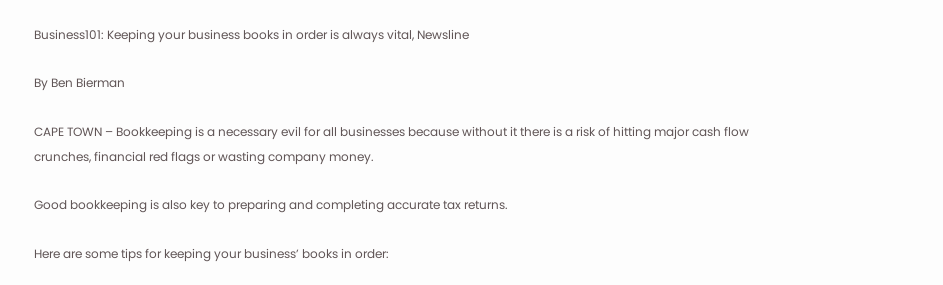Business101: Keeping your business books in order is always vital, Newsline

By Ben Bierman

CAPE TOWN – Bookkeeping is a necessary evil for all businesses because without it there is a risk of hitting major cash flow crunches, financial red flags or wasting company money.

Good bookkeeping is also key to preparing and completing accurate tax returns.

Here are some tips for keeping your business’ books in order: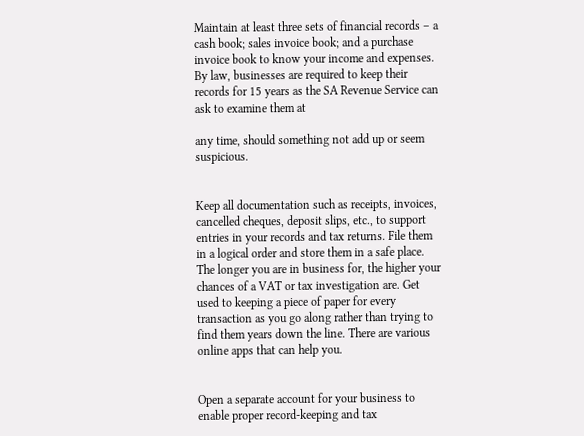Maintain at least three sets of financial records – a cash book; sales invoice book; and a purchase invoice book to know your income and expenses. By law, businesses are required to keep their records for 15 years as the SA Revenue Service can ask to examine them at

any time, should something not add up or seem suspicious.


Keep all documentation such as receipts, invoices, cancelled cheques, deposit slips, etc., to support entries in your records and tax returns. File them in a logical order and store them in a safe place. The longer you are in business for, the higher your chances of a VAT or tax investigation are. Get used to keeping a piece of paper for every transaction as you go along rather than trying to find them years down the line. There are various online apps that can help you.


Open a separate account for your business to enable proper record-keeping and tax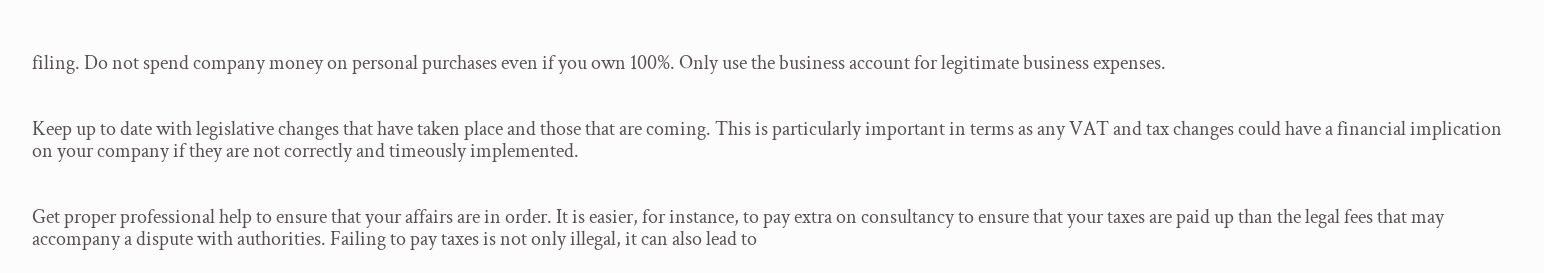filing. Do not spend company money on personal purchases even if you own 100%. Only use the business account for legitimate business expenses.


Keep up to date with legislative changes that have taken place and those that are coming. This is particularly important in terms as any VAT and tax changes could have a financial implication on your company if they are not correctly and timeously implemented.


Get proper professional help to ensure that your affairs are in order. It is easier, for instance, to pay extra on consultancy to ensure that your taxes are paid up than the legal fees that may accompany a dispute with authorities. Failing to pay taxes is not only illegal, it can also lead to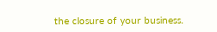the closure of your business.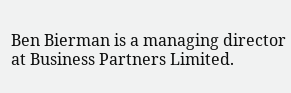Ben Bierman is a managing director at Business Partners Limited.